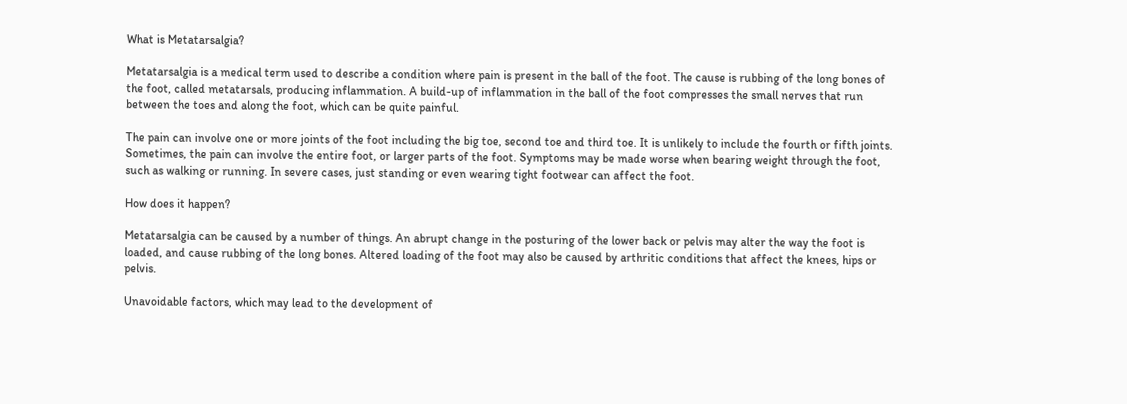What is Metatarsalgia?

Metatarsalgia is a medical term used to describe a condition where pain is present in the ball of the foot. The cause is rubbing of the long bones of the foot, called metatarsals, producing inflammation. A build-up of inflammation in the ball of the foot compresses the small nerves that run between the toes and along the foot, which can be quite painful.

The pain can involve one or more joints of the foot including the big toe, second toe and third toe. It is unlikely to include the fourth or fifth joints. Sometimes, the pain can involve the entire foot, or larger parts of the foot. Symptoms may be made worse when bearing weight through the foot, such as walking or running. In severe cases, just standing or even wearing tight footwear can affect the foot.

How does it happen?

Metatarsalgia can be caused by a number of things. An abrupt change in the posturing of the lower back or pelvis may alter the way the foot is loaded, and cause rubbing of the long bones. Altered loading of the foot may also be caused by arthritic conditions that affect the knees, hips or pelvis.

Unavoidable factors, which may lead to the development of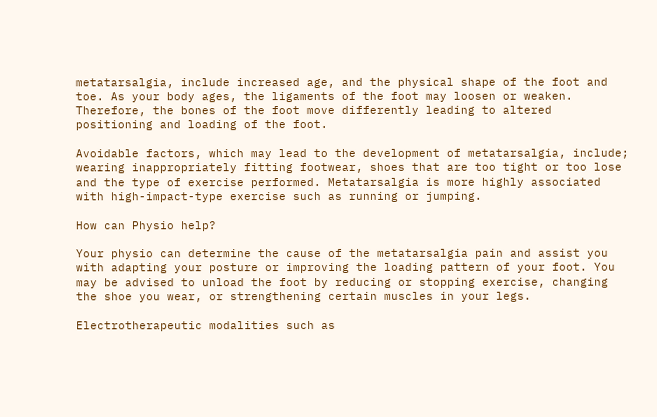metatarsalgia, include increased age, and the physical shape of the foot and toe. As your body ages, the ligaments of the foot may loosen or weaken. Therefore, the bones of the foot move differently leading to altered positioning and loading of the foot.

Avoidable factors, which may lead to the development of metatarsalgia, include; wearing inappropriately fitting footwear, shoes that are too tight or too lose and the type of exercise performed. Metatarsalgia is more highly associated with high-impact-type exercise such as running or jumping.

How can Physio help?

Your physio can determine the cause of the metatarsalgia pain and assist you with adapting your posture or improving the loading pattern of your foot. You may be advised to unload the foot by reducing or stopping exercise, changing the shoe you wear, or strengthening certain muscles in your legs.

Electrotherapeutic modalities such as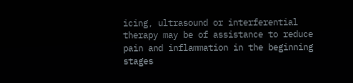icing, ultrasound or interferential therapy may be of assistance to reduce pain and inflammation in the beginning stages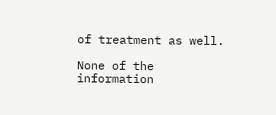of treatment as well.

None of the information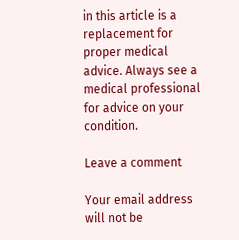in this article is a replacement for proper medical advice. Always see a medical professional for advice on your condition.

Leave a comment

Your email address will not be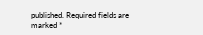published. Required fields are marked *